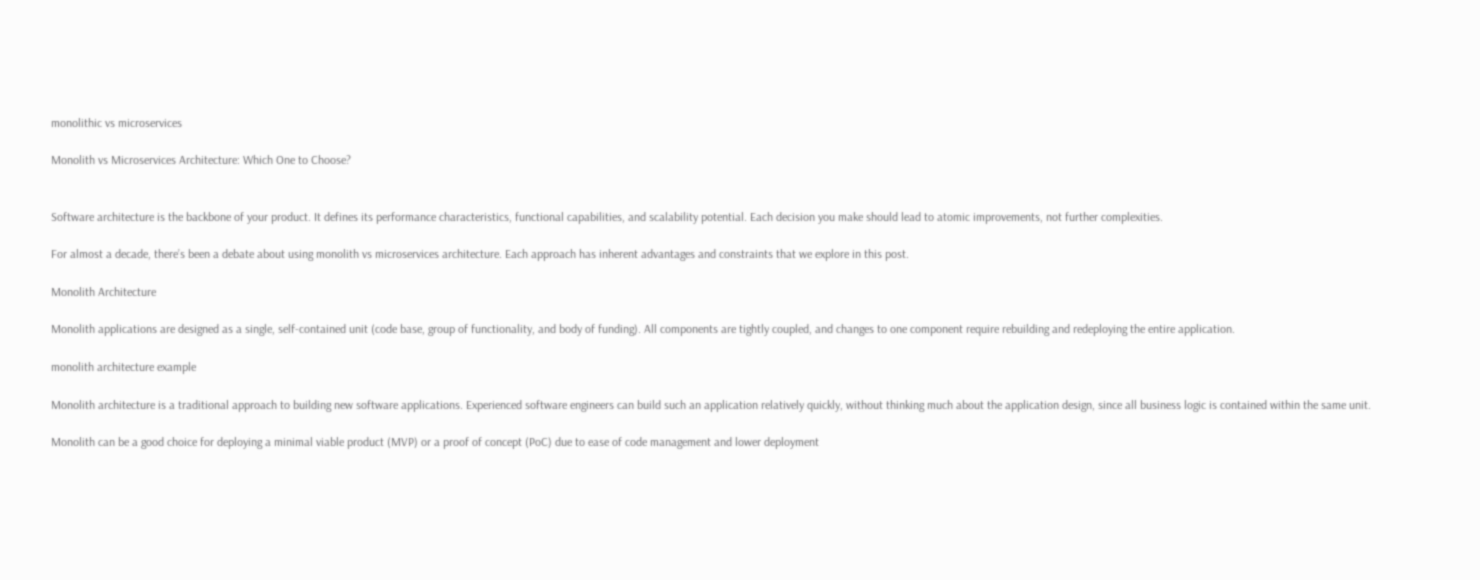monolithic vs microservices

Monolith vs Microservices Architecture: Which One to Choose?


Software architecture is the backbone of your product. It defines its performance characteristics, functional capabilities, and scalability potential. Each decision you make should lead to atomic improvements, not further complexities.

For almost a decade, there’s been a debate about using monolith vs microservices architecture. Each approach has inherent advantages and constraints that we explore in this post.

Monolith Architecture

Monolith applications are designed as a single, self-contained unit (code base, group of functionality, and body of funding). All components are tightly coupled, and changes to one component require rebuilding and redeploying the entire application.

monolith architecture example

Monolith architecture is a traditional approach to building new software applications. Experienced software engineers can build such an application relatively quickly, without thinking much about the application design, since all business logic is contained within the same unit.

Monolith can be a good choice for deploying a minimal viable product (MVP) or a proof of concept (PoC) due to ease of code management and lower deployment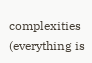complexities (everything is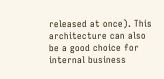released at once). This architecture can also be a good choice for internal business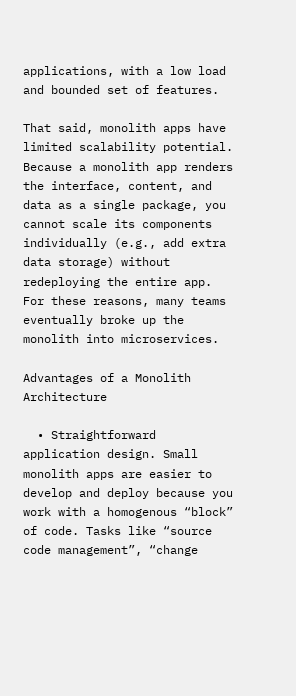applications, with a low load and bounded set of features.

That said, monolith apps have limited scalability potential. Because a monolith app renders the interface, content, and data as a single package, you cannot scale its components individually (e.g., add extra data storage) without redeploying the entire app. For these reasons, many teams eventually broke up the monolith into microservices.

Advantages of a Monolith Architecture

  • Straightforward application design. Small monolith apps are easier to develop and deploy because you work with a homogenous “block” of code. Tasks like “source code management”, “change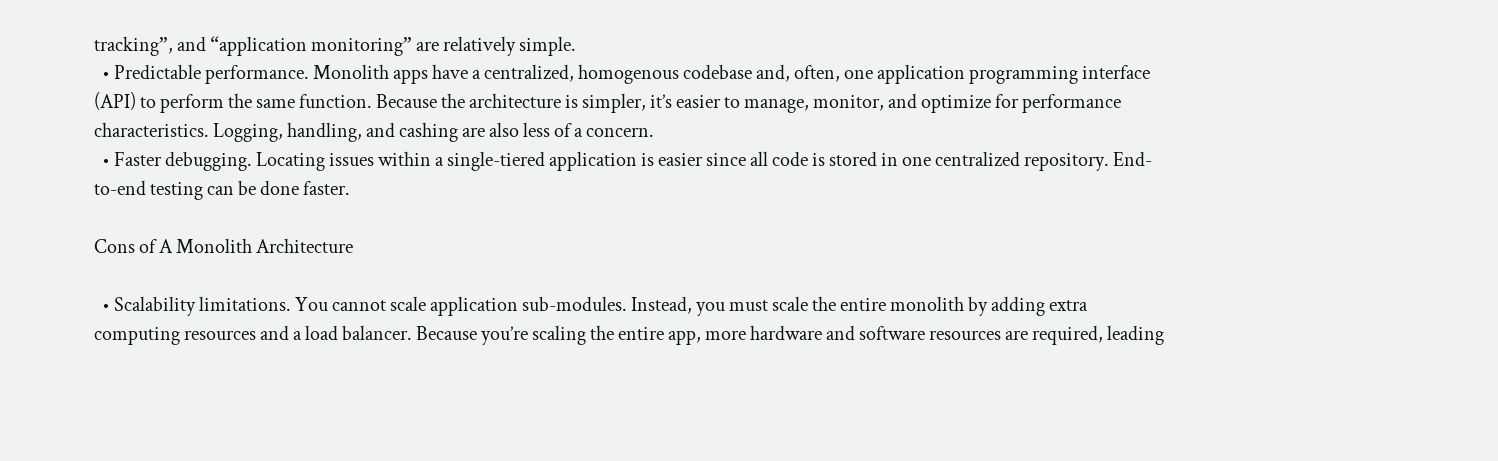tracking”, and “application monitoring” are relatively simple.
  • Predictable performance. Monolith apps have a centralized, homogenous codebase and, often, one application programming interface (API) to perform the same function. Because the architecture is simpler, it’s easier to manage, monitor, and optimize for performance characteristics. Logging, handling, and cashing are also less of a concern.
  • Faster debugging. Locating issues within a single-tiered application is easier since all code is stored in one centralized repository. End-to-end testing can be done faster.

Cons of A Monolith Architecture

  • Scalability limitations. You cannot scale application sub-modules. Instead, you must scale the entire monolith by adding extra computing resources and a load balancer. Because you’re scaling the entire app, more hardware and software resources are required, leading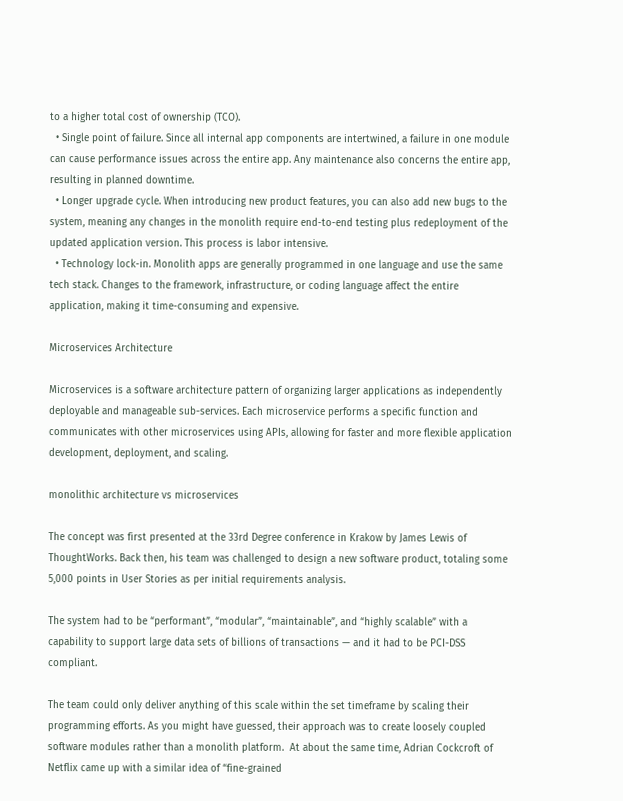to a higher total cost of ownership (TCO).
  • Single point of failure. Since all internal app components are intertwined, a failure in one module can cause performance issues across the entire app. Any maintenance also concerns the entire app, resulting in planned downtime.
  • Longer upgrade cycle. When introducing new product features, you can also add new bugs to the system, meaning any changes in the monolith require end-to-end testing plus redeployment of the updated application version. This process is labor intensive.
  • Technology lock-in. Monolith apps are generally programmed in one language and use the same tech stack. Changes to the framework, infrastructure, or coding language affect the entire application, making it time-consuming and expensive.

Microservices Architecture

Microservices is a software architecture pattern of organizing larger applications as independently deployable and manageable sub-services. Each microservice performs a specific function and communicates with other microservices using APIs, allowing for faster and more flexible application development, deployment, and scaling.

monolithic architecture vs microservices

The concept was first presented at the 33rd Degree conference in Krakow by James Lewis of ThoughtWorks. Back then, his team was challenged to design a new software product, totaling some 5,000 points in User Stories as per initial requirements analysis.

The system had to be “performant”, “modular”, “maintainable”, and “highly scalable” with a capability to support large data sets of billions of transactions — and it had to be PCI-DSS compliant.

The team could only deliver anything of this scale within the set timeframe by scaling their programming efforts. As you might have guessed, their approach was to create loosely coupled software modules rather than a monolith platform.  At about the same time, Adrian Cockcroft of Netflix came up with a similar idea of “fine-grained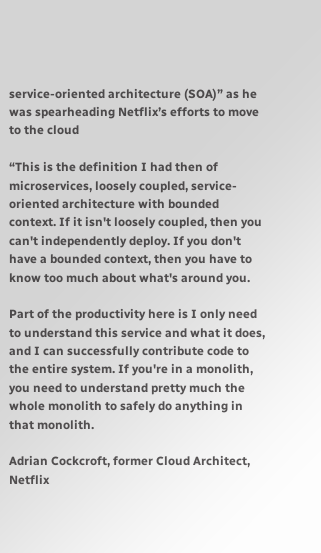service-oriented architecture (SOA)” as he was spearheading Netflix’s efforts to move to the cloud

“This is the definition I had then of microservices, loosely coupled, service-oriented architecture with bounded context. If it isn't loosely coupled, then you can't independently deploy. If you don't have a bounded context, then you have to know too much about what's around you.

Part of the productivity here is I only need to understand this service and what it does, and I can successfully contribute code to the entire system. If you're in a monolith, you need to understand pretty much the whole monolith to safely do anything in that monolith.

Adrian Cockcroft, former Cloud Architect, Netflix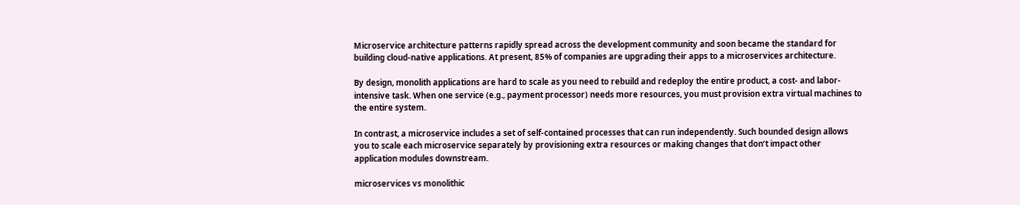Microservice architecture patterns rapidly spread across the development community and soon became the standard for building cloud-native applications. At present, 85% of companies are upgrading their apps to a microservices architecture.

By design, monolith applications are hard to scale as you need to rebuild and redeploy the entire product, a cost- and labor-intensive task. When one service (e.g., payment processor) needs more resources, you must provision extra virtual machines to the entire system.

In contrast, a microservice includes a set of self-contained processes that can run independently. Such bounded design allows you to scale each microservice separately by provisioning extra resources or making changes that don’t impact other application modules downstream.

microservices vs monolithic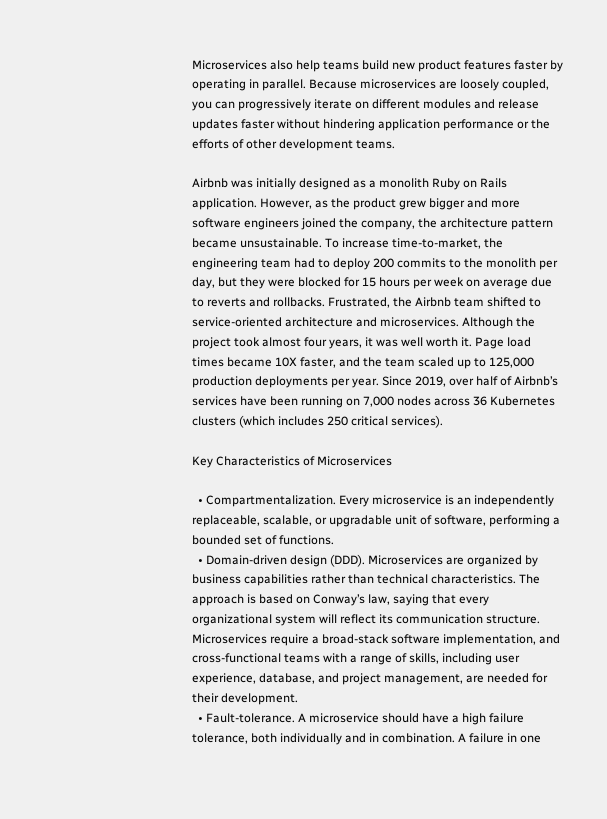Microservices also help teams build new product features faster by operating in parallel. Because microservices are loosely coupled, you can progressively iterate on different modules and release updates faster without hindering application performance or the efforts of other development teams.

Airbnb was initially designed as a monolith Ruby on Rails application. However, as the product grew bigger and more software engineers joined the company, the architecture pattern became unsustainable. To increase time-to-market, the engineering team had to deploy 200 commits to the monolith per day, but they were blocked for 15 hours per week on average due to reverts and rollbacks. Frustrated, the Airbnb team shifted to service-oriented architecture and microservices. Although the project took almost four years, it was well worth it. Page load times became 10X faster, and the team scaled up to 125,000 production deployments per year. Since 2019, over half of Airbnb’s services have been running on 7,000 nodes across 36 Kubernetes clusters (which includes 250 critical services).

Key Characteristics of Microservices

  • Compartmentalization. Every microservice is an independently replaceable, scalable, or upgradable unit of software, performing a bounded set of functions.
  • Domain-driven design (DDD). Microservices are organized by business capabilities rather than technical characteristics. The approach is based on Conway’s law, saying that every organizational system will reflect its communication structure.  Microservices require a broad-stack software implementation, and cross-functional teams with a range of skills, including user experience, database, and project management, are needed for their development.
  • Fault-tolerance. A microservice should have a high failure tolerance, both individually and in combination. A failure in one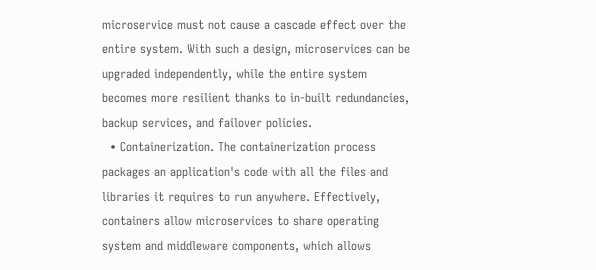microservice must not cause a cascade effect over the entire system. With such a design, microservices can be upgraded independently, while the entire system becomes more resilient thanks to in-built redundancies, backup services, and failover policies.
  • Containerization. The containerization process packages an application's code with all the files and libraries it requires to run anywhere. Effectively, containers allow microservices to share operating system and middleware components, which allows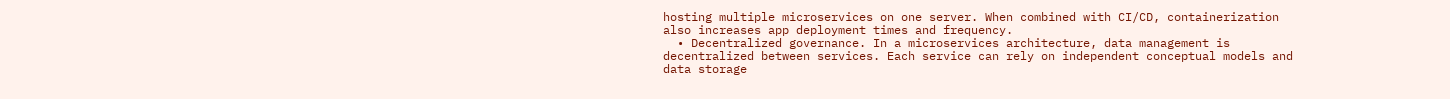hosting multiple microservices on one server. When combined with CI/CD, containerization also increases app deployment times and frequency.
  • Decentralized governance. In a microservices architecture, data management is decentralized between services. Each service can rely on independent conceptual models and data storage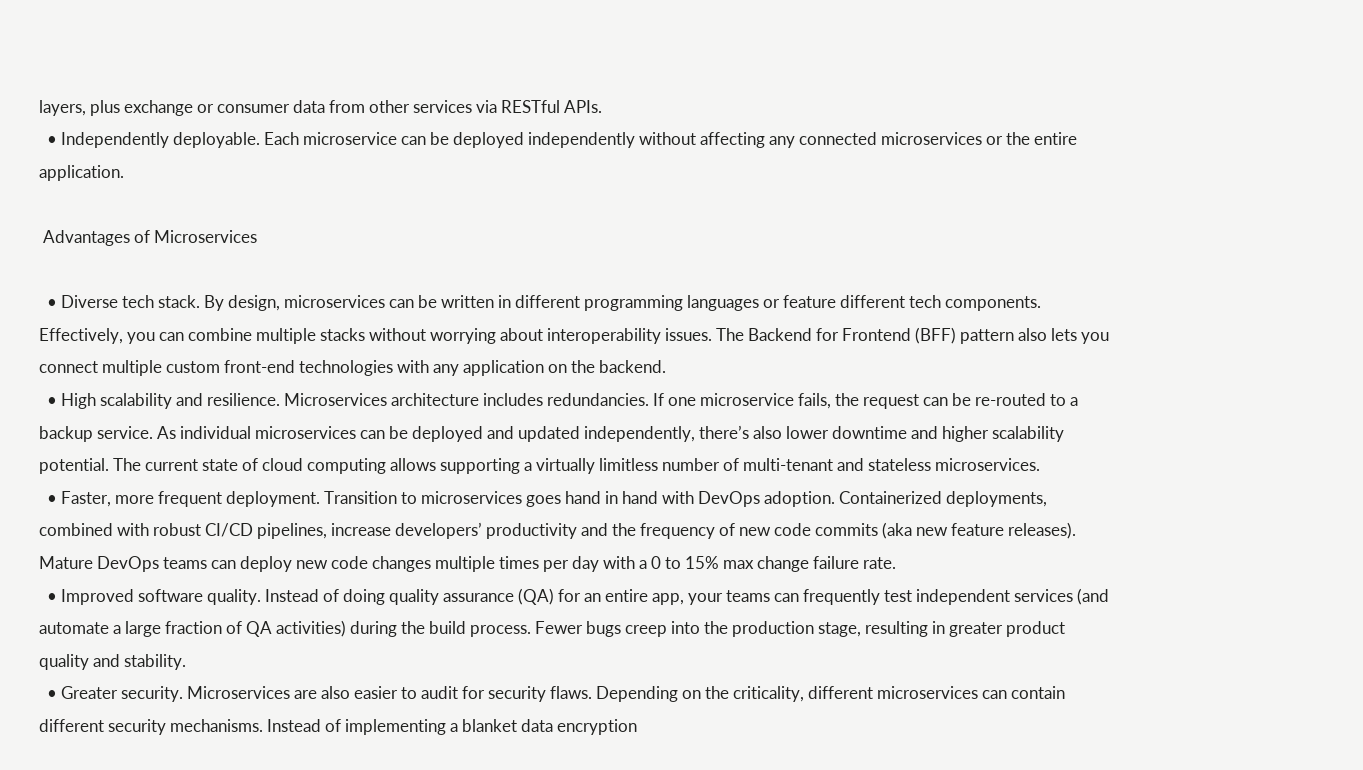layers, plus exchange or consumer data from other services via RESTful APIs.
  • Independently deployable. Each microservice can be deployed independently without affecting any connected microservices or the entire application.

 Advantages of Microservices

  • Diverse tech stack. By design, microservices can be written in different programming languages or feature different tech components. Effectively, you can combine multiple stacks without worrying about interoperability issues. The Backend for Frontend (BFF) pattern also lets you connect multiple custom front-end technologies with any application on the backend.
  • High scalability and resilience. Microservices architecture includes redundancies. If one microservice fails, the request can be re-routed to a backup service. As individual microservices can be deployed and updated independently, there’s also lower downtime and higher scalability potential. The current state of cloud computing allows supporting a virtually limitless number of multi-tenant and stateless microservices.
  • Faster, more frequent deployment. Transition to microservices goes hand in hand with DevOps adoption. Containerized deployments, combined with robust CI/CD pipelines, increase developers’ productivity and the frequency of new code commits (aka new feature releases). Mature DevOps teams can deploy new code changes multiple times per day with a 0 to 15% max change failure rate.
  • Improved software quality. Instead of doing quality assurance (QA) for an entire app, your teams can frequently test independent services (and automate a large fraction of QA activities) during the build process. Fewer bugs creep into the production stage, resulting in greater product quality and stability.
  • Greater security. Microservices are also easier to audit for security flaws. Depending on the criticality, different microservices can contain different security mechanisms. Instead of implementing a blanket data encryption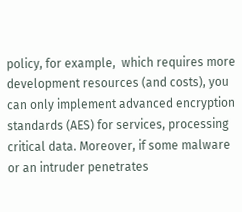policy, for example,  which requires more development resources (and costs), you can only implement advanced encryption standards (AES) for services, processing critical data. Moreover, if some malware or an intruder penetrates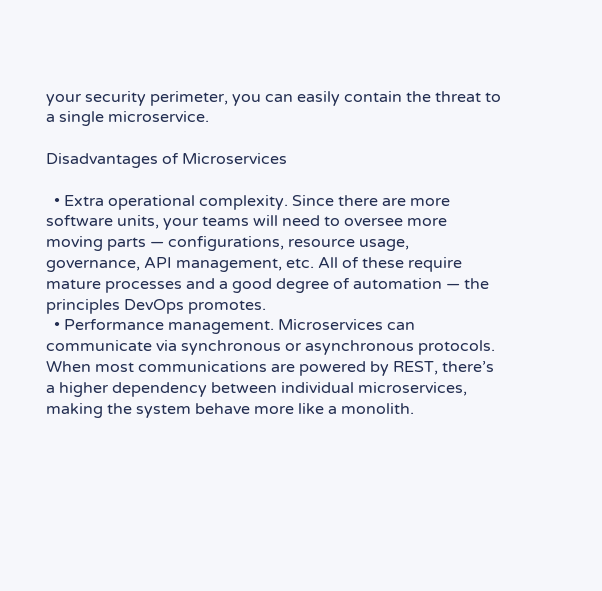your security perimeter, you can easily contain the threat to a single microservice.

Disadvantages of Microservices

  • Extra operational complexity. Since there are more software units, your teams will need to oversee more moving parts — configurations, resource usage, governance, API management, etc. All of these require mature processes and a good degree of automation — the principles DevOps promotes.
  • Performance management. Microservices can communicate via synchronous or asynchronous protocols. When most communications are powered by REST, there’s a higher dependency between individual microservices, making the system behave more like a monolith.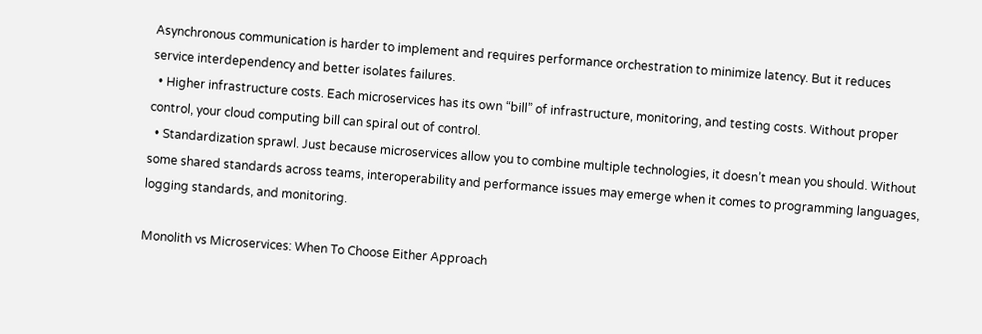Asynchronous communication is harder to implement and requires performance orchestration to minimize latency. But it reduces service interdependency and better isolates failures.
  • Higher infrastructure costs. Each microservices has its own “bill” of infrastructure, monitoring, and testing costs. Without proper control, your cloud computing bill can spiral out of control.
  • Standardization sprawl. Just because microservices allow you to combine multiple technologies, it doesn’t mean you should. Without some shared standards across teams, interoperability and performance issues may emerge when it comes to programming languages, logging standards, and monitoring.

Monolith vs Microservices: When To Choose Either Approach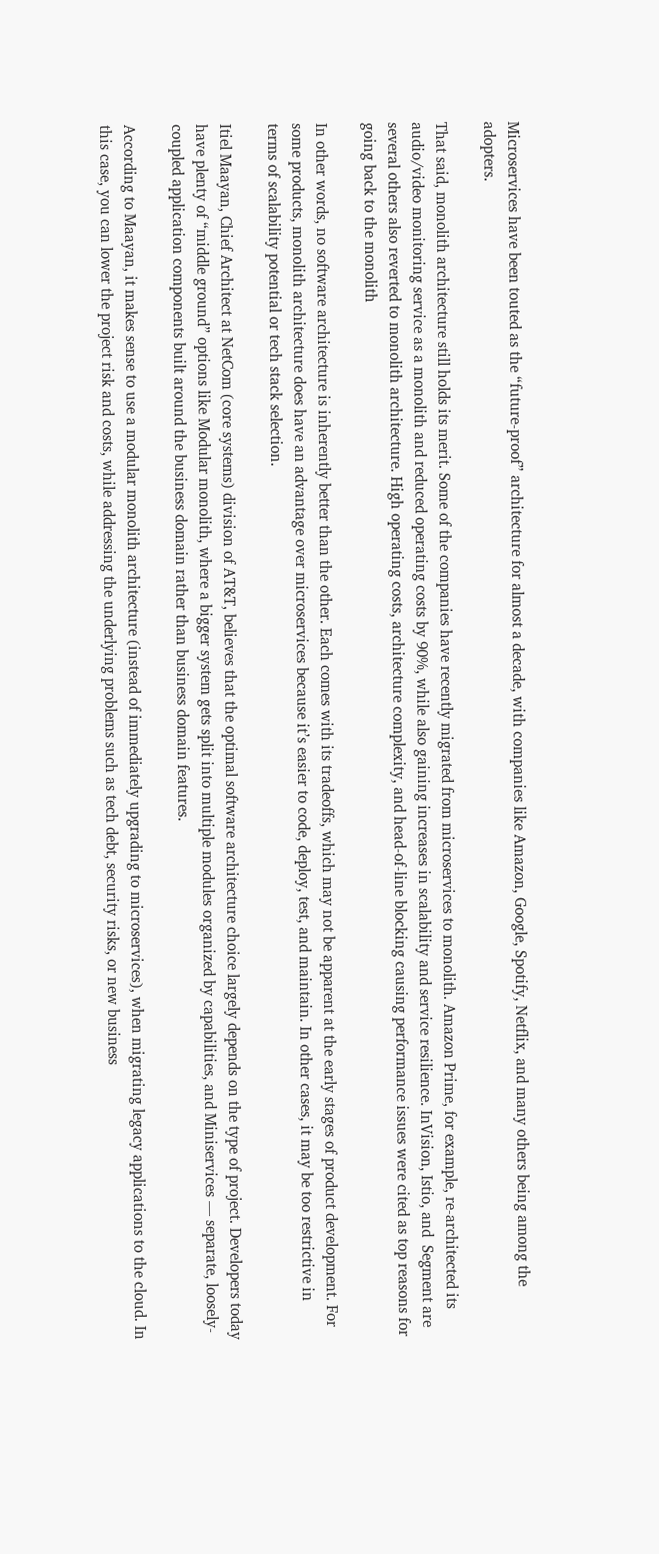Microservices have been touted as the “future-proof” architecture for almost a decade, with companies like Amazon, Google, Spotify, Netflix, and many others being among the adopters.

That said, monolith architecture still holds its merit. Some of the companies have recently migrated from microservices to monolith. Amazon Prime, for example, re-architected its audio/video monitoring service as a monolith and reduced operating costs by 90%, while also gaining increases in scalability and service resilience. InVision, Istio, and  Segment are several others also reverted to monolith architecture. High operating costs, architecture complexity, and head-of-line blocking causing performance issues were cited as top reasons for going back to the monolith

In other words, no software architecture is inherently better than the other. Each comes with its tradeoffs, which may not be apparent at the early stages of product development. For some products, monolith architecture does have an advantage over microservices because it’s easier to code, deploy, test, and maintain. In other cases, it may be too restrictive in terms of scalability potential or tech stack selection.

Itiel Maayan, Chief Architect at NetCom (core systems) division of AT&T, believes that the optimal software architecture choice largely depends on the type of project. Developers today have plenty of “middle ground” options like Modular monolith, where a bigger system gets split into multiple modules organized by capabilities, and Miniservices — separate, loosely-coupled application components built around the business domain rather than business domain features.

According to Maayan, it makes sense to use a modular monolith architecture (instead of immediately upgrading to microservices), when migrating legacy applications to the cloud. In this case, you can lower the project risk and costs, while addressing the underlying problems such as tech debt, security risks, or new business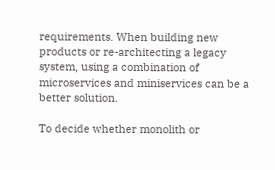requirements. When building new products or re-architecting a legacy system, using a combination of microservices and miniservices can be a better solution.

To decide whether monolith or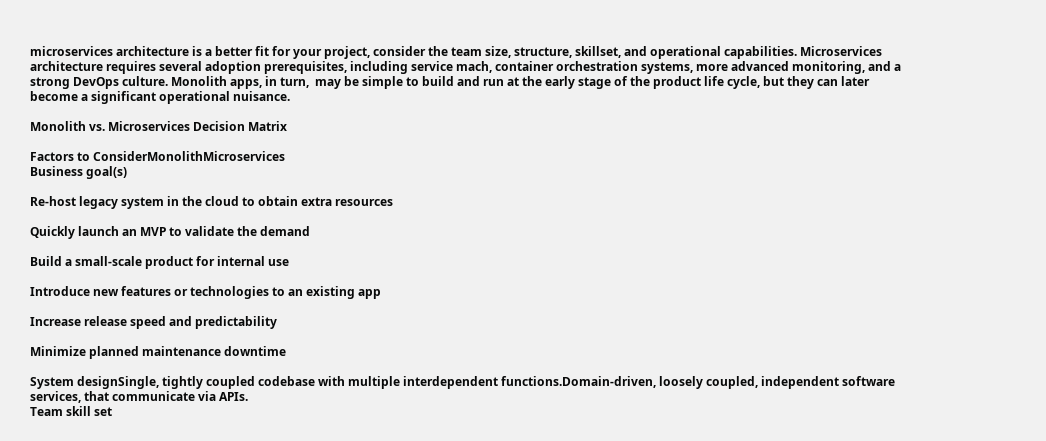microservices architecture is a better fit for your project, consider the team size, structure, skillset, and operational capabilities. Microservices architecture requires several adoption prerequisites, including service mach, container orchestration systems, more advanced monitoring, and a strong DevOps culture. Monolith apps, in turn,  may be simple to build and run at the early stage of the product life cycle, but they can later become a significant operational nuisance.

Monolith vs. Microservices Decision Matrix

Factors to ConsiderMonolithMicroservices
Business goal(s)

Re-host legacy system in the cloud to obtain extra resources

Quickly launch an MVP to validate the demand

Build a small-scale product for internal use

Introduce new features or technologies to an existing app

Increase release speed and predictability

Minimize planned maintenance downtime

System designSingle, tightly coupled codebase with multiple interdependent functions.Domain-driven, loosely coupled, independent software services, that communicate via APIs.
Team skill set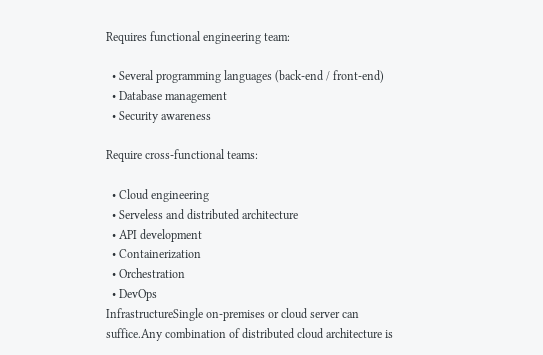Requires functional engineering team:

  • Several programming languages (back-end / front-end)
  • Database management
  • Security awareness

Require cross-functional teams:

  • Cloud engineering
  • Serveless and distributed architecture
  • API development
  • Containerization
  • Orchestration
  • DevOps
InfrastructureSingle on-premises or cloud server can suffice.Any combination of distributed cloud architecture is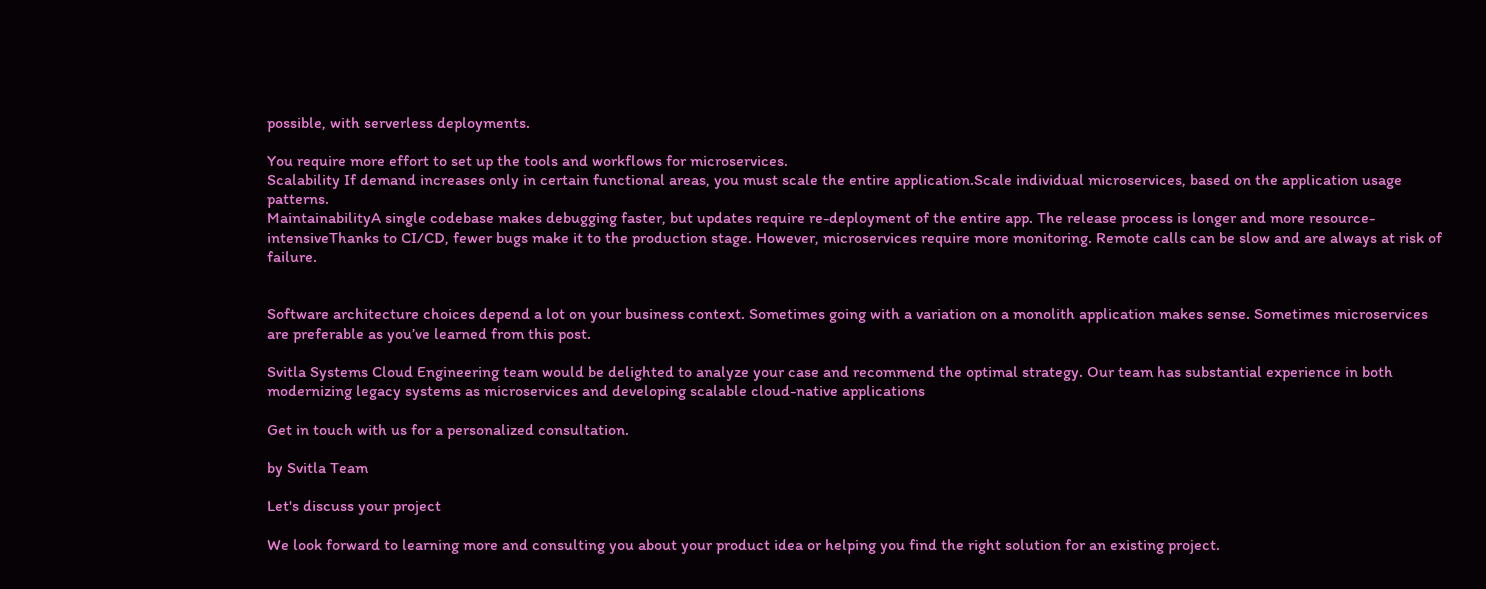possible, with serverless deployments.

You require more effort to set up the tools and workflows for microservices.
Scalability If demand increases only in certain functional areas, you must scale the entire application.Scale individual microservices, based on the application usage patterns.
MaintainabilityA single codebase makes debugging faster, but updates require re-deployment of the entire app. The release process is longer and more resource-intensiveThanks to CI/CD, fewer bugs make it to the production stage. However, microservices require more monitoring. Remote calls can be slow and are always at risk of failure.


Software architecture choices depend a lot on your business context. Sometimes going with a variation on a monolith application makes sense. Sometimes microservices are preferable as you’ve learned from this post.

Svitla Systems Cloud Engineering team would be delighted to analyze your case and recommend the optimal strategy. Our team has substantial experience in both modernizing legacy systems as microservices and developing scalable cloud-native applications

Get in touch with us for a personalized consultation.

by Svitla Team

Let's discuss your project

We look forward to learning more and consulting you about your product idea or helping you find the right solution for an existing project.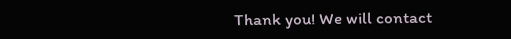Thank you! We will contact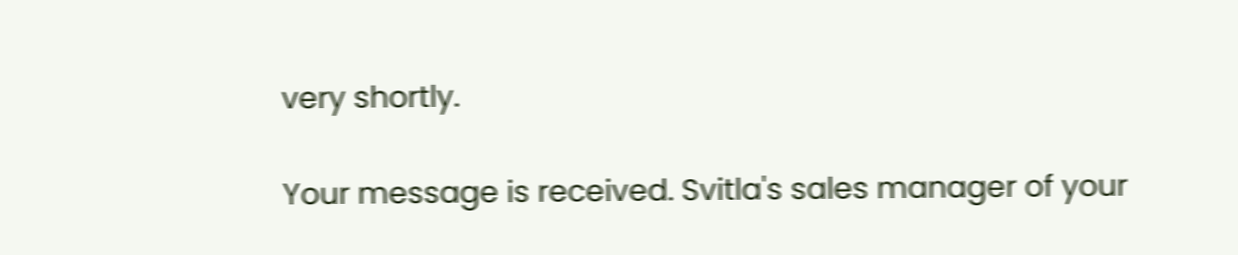very shortly.

Your message is received. Svitla's sales manager of your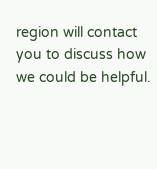region will contact you to discuss how we could be helpful.